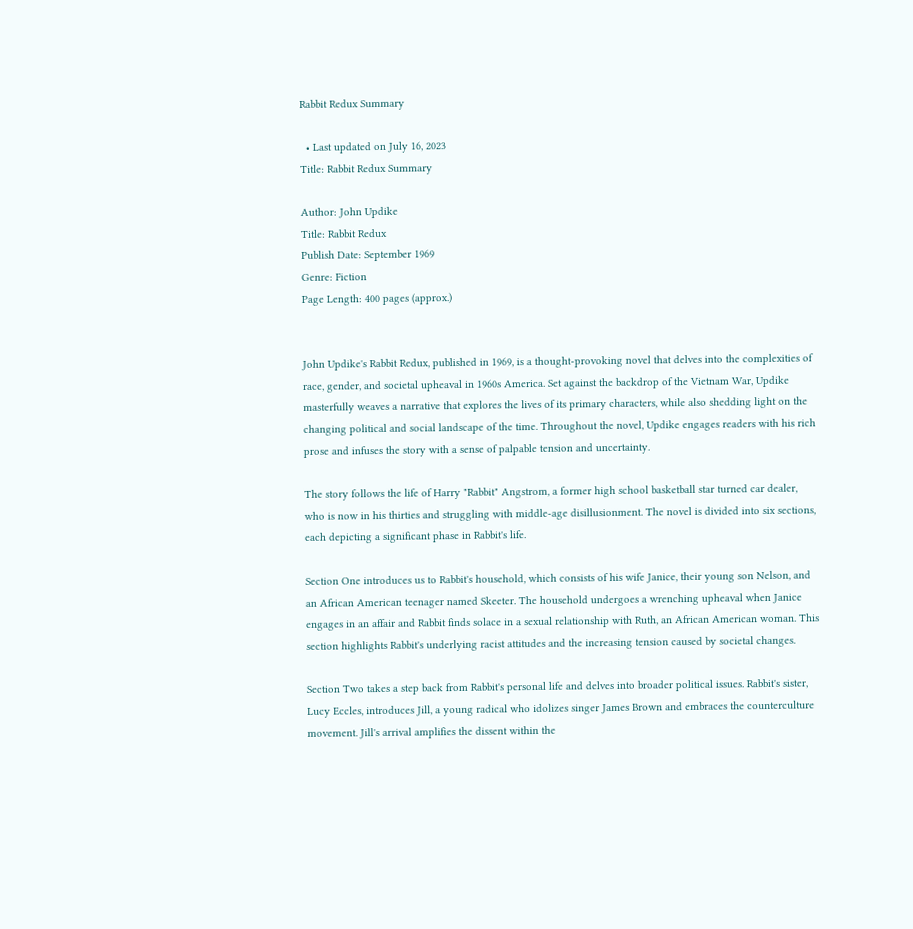Rabbit Redux Summary

  • Last updated on July 16, 2023
Title: Rabbit Redux Summary

Author: John Updike
Title: Rabbit Redux
Publish Date: September 1969
Genre: Fiction
Page Length: 400 pages (approx.)


John Updike's Rabbit Redux, published in 1969, is a thought-provoking novel that delves into the complexities of race, gender, and societal upheaval in 1960s America. Set against the backdrop of the Vietnam War, Updike masterfully weaves a narrative that explores the lives of its primary characters, while also shedding light on the changing political and social landscape of the time. Throughout the novel, Updike engages readers with his rich prose and infuses the story with a sense of palpable tension and uncertainty.

The story follows the life of Harry "Rabbit" Angstrom, a former high school basketball star turned car dealer, who is now in his thirties and struggling with middle-age disillusionment. The novel is divided into six sections, each depicting a significant phase in Rabbit's life.

Section One introduces us to Rabbit's household, which consists of his wife Janice, their young son Nelson, and an African American teenager named Skeeter. The household undergoes a wrenching upheaval when Janice engages in an affair and Rabbit finds solace in a sexual relationship with Ruth, an African American woman. This section highlights Rabbit's underlying racist attitudes and the increasing tension caused by societal changes.

Section Two takes a step back from Rabbit's personal life and delves into broader political issues. Rabbit's sister, Lucy Eccles, introduces Jill, a young radical who idolizes singer James Brown and embraces the counterculture movement. Jill's arrival amplifies the dissent within the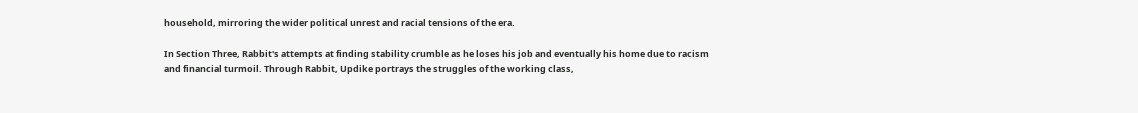household, mirroring the wider political unrest and racial tensions of the era.

In Section Three, Rabbit's attempts at finding stability crumble as he loses his job and eventually his home due to racism and financial turmoil. Through Rabbit, Updike portrays the struggles of the working class,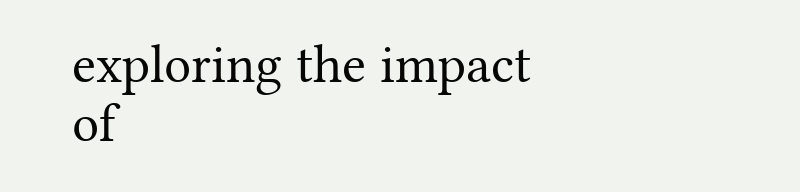exploring the impact of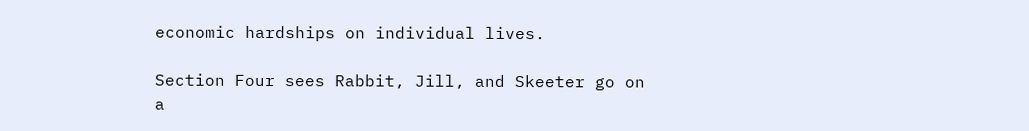economic hardships on individual lives.

Section Four sees Rabbit, Jill, and Skeeter go on a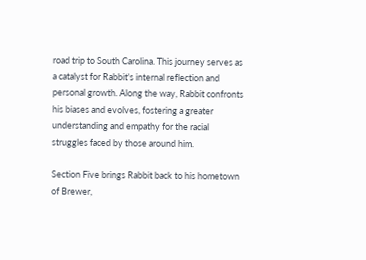road trip to South Carolina. This journey serves as a catalyst for Rabbit's internal reflection and personal growth. Along the way, Rabbit confronts his biases and evolves, fostering a greater understanding and empathy for the racial struggles faced by those around him.

Section Five brings Rabbit back to his hometown of Brewer,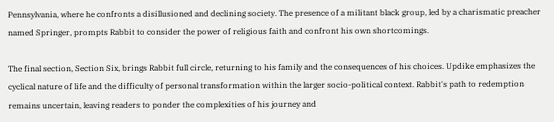Pennsylvania, where he confronts a disillusioned and declining society. The presence of a militant black group, led by a charismatic preacher named Springer, prompts Rabbit to consider the power of religious faith and confront his own shortcomings.

The final section, Section Six, brings Rabbit full circle, returning to his family and the consequences of his choices. Updike emphasizes the cyclical nature of life and the difficulty of personal transformation within the larger socio-political context. Rabbit's path to redemption remains uncertain, leaving readers to ponder the complexities of his journey and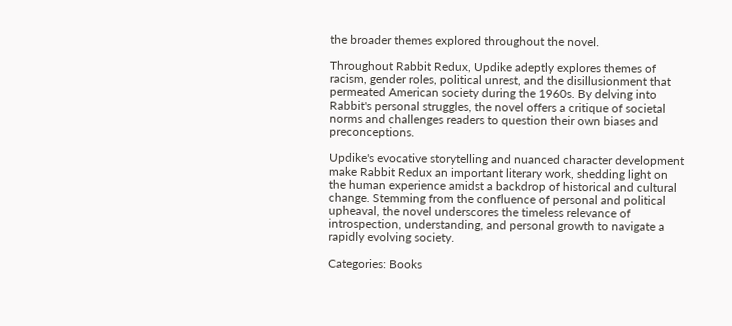the broader themes explored throughout the novel.

Throughout Rabbit Redux, Updike adeptly explores themes of racism, gender roles, political unrest, and the disillusionment that permeated American society during the 1960s. By delving into Rabbit's personal struggles, the novel offers a critique of societal norms and challenges readers to question their own biases and preconceptions.

Updike's evocative storytelling and nuanced character development make Rabbit Redux an important literary work, shedding light on the human experience amidst a backdrop of historical and cultural change. Stemming from the confluence of personal and political upheaval, the novel underscores the timeless relevance of introspection, understanding, and personal growth to navigate a rapidly evolving society.

Categories: Books